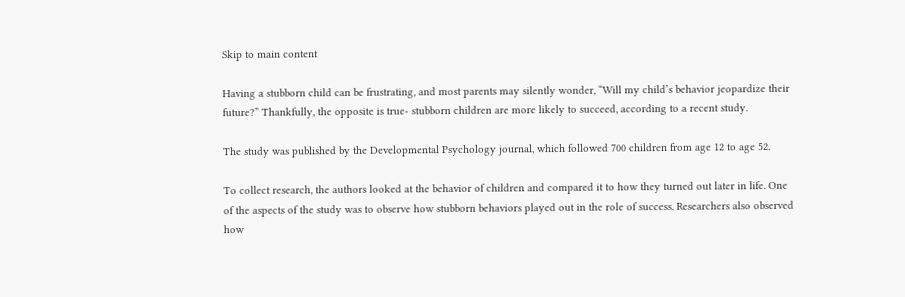Skip to main content

Having a stubborn child can be frustrating, and most parents may silently wonder, “Will my child’s behavior jeopardize their future?” Thankfully, the opposite is true- stubborn children are more likely to succeed, according to a recent study.

The study was published by the Developmental Psychology journal, which followed 700 children from age 12 to age 52.

To collect research, the authors looked at the behavior of children and compared it to how they turned out later in life. One of the aspects of the study was to observe how stubborn behaviors played out in the role of success. Researchers also observed how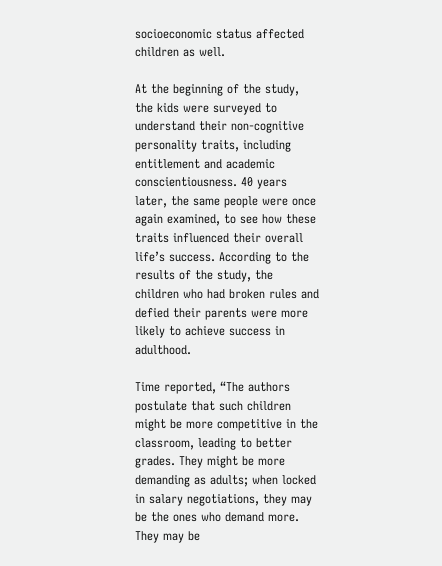socioeconomic status affected children as well.

At the beginning of the study, the kids were surveyed to understand their non-cognitive personality traits, including entitlement and academic conscientiousness. 40 years later, the same people were once again examined, to see how these traits influenced their overall life’s success. According to the results of the study, the children who had broken rules and defied their parents were more likely to achieve success in adulthood.

Time reported, “The authors postulate that such children might be more competitive in the classroom, leading to better grades. They might be more demanding as adults; when locked in salary negotiations, they may be the ones who demand more. They may be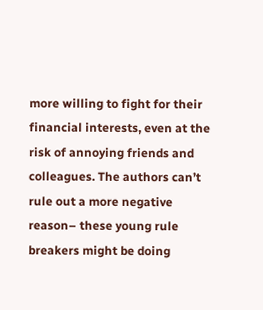more willing to fight for their financial interests, even at the risk of annoying friends and colleagues. The authors can’t rule out a more negative reason– these young rule breakers might be doing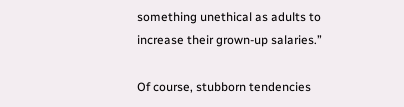something unethical as adults to increase their grown-up salaries.”

Of course, stubborn tendencies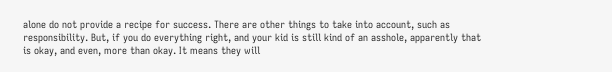alone do not provide a recipe for success. There are other things to take into account, such as responsibility. But, if you do everything right, and your kid is still kind of an asshole, apparently that is okay, and even, more than okay. It means they will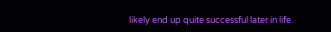likely end up quite successful later in life.